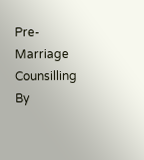Pre-Marriage Counsilling By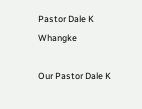Pastor Dale K Whangke

Our Pastor Dale K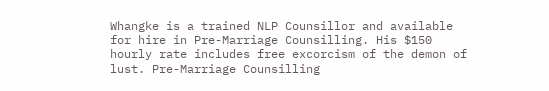Whangke is a trained NLP Counsillor and available for hire in Pre-Marriage Counsilling. His $150 hourly rate includes free excorcism of the demon of lust. Pre-Marriage Counsilling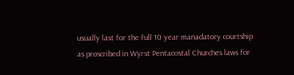usually last for the full 10 year manadatory courtship as proscribed in Wyrst Pentacostal Churches laws for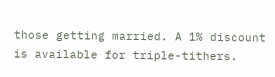those getting married. A 1% discount is available for triple-tithers.